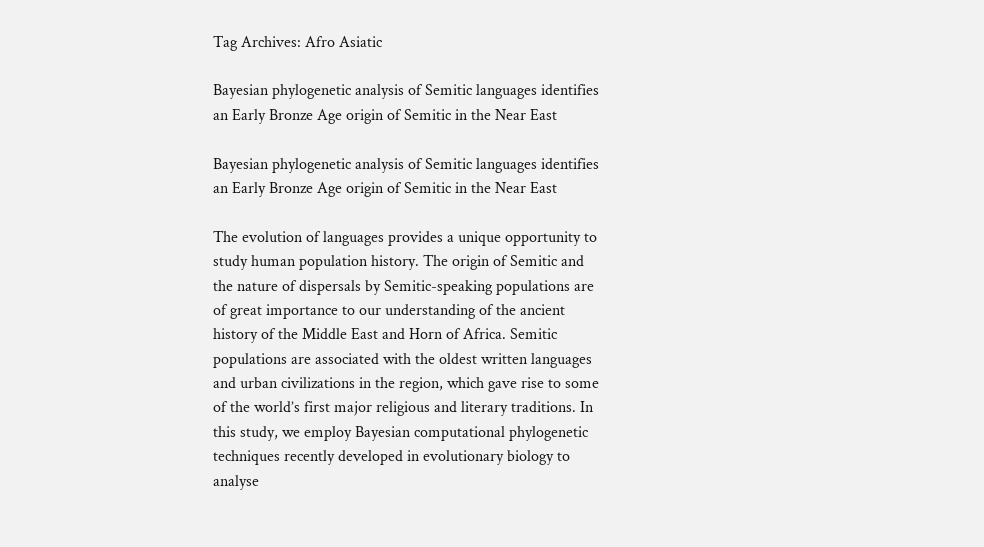Tag Archives: Afro Asiatic

Bayesian phylogenetic analysis of Semitic languages identifies an Early Bronze Age origin of Semitic in the Near East

Bayesian phylogenetic analysis of Semitic languages identifies an Early Bronze Age origin of Semitic in the Near East

The evolution of languages provides a unique opportunity to study human population history. The origin of Semitic and the nature of dispersals by Semitic-speaking populations are of great importance to our understanding of the ancient history of the Middle East and Horn of Africa. Semitic populations are associated with the oldest written languages and urban civilizations in the region, which gave rise to some of the world’s first major religious and literary traditions. In this study, we employ Bayesian computational phylogenetic techniques recently developed in evolutionary biology to analyse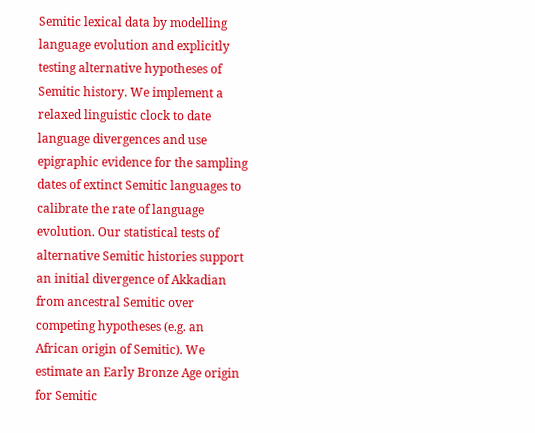Semitic lexical data by modelling language evolution and explicitly testing alternative hypotheses of Semitic history. We implement a relaxed linguistic clock to date language divergences and use epigraphic evidence for the sampling dates of extinct Semitic languages to calibrate the rate of language evolution. Our statistical tests of alternative Semitic histories support an initial divergence of Akkadian from ancestral Semitic over competing hypotheses (e.g. an African origin of Semitic). We estimate an Early Bronze Age origin for Semitic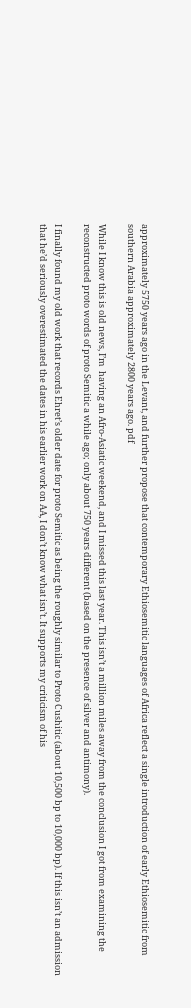approximately 5750 years ago in the Levant, and further propose that contemporary Ethiosemitic languages of Africa reflect a single introduction of early Ethiosemitic from southern Arabia approximately 2800 years ago. pdf

While I know this is old news, I’m  having an Afro-Asiatic weekend, and I missed this last year. This isn’t a million miles away from the conclusion I got from examining the reconstructed proto words of proto Semitic a while ago; only about 750 years different (based on the presence of silver and antimony).

I finally found my old work that records Ehret’s older date for proto Semitic as being the roughly similar to Proto Cushitic (about 10,500 bp to 10,000 bp). If this isn’t an admission that he’d seriously overestimated the dates in his earlier work on AA, I don’t know what isn’t. It supports my criticism of his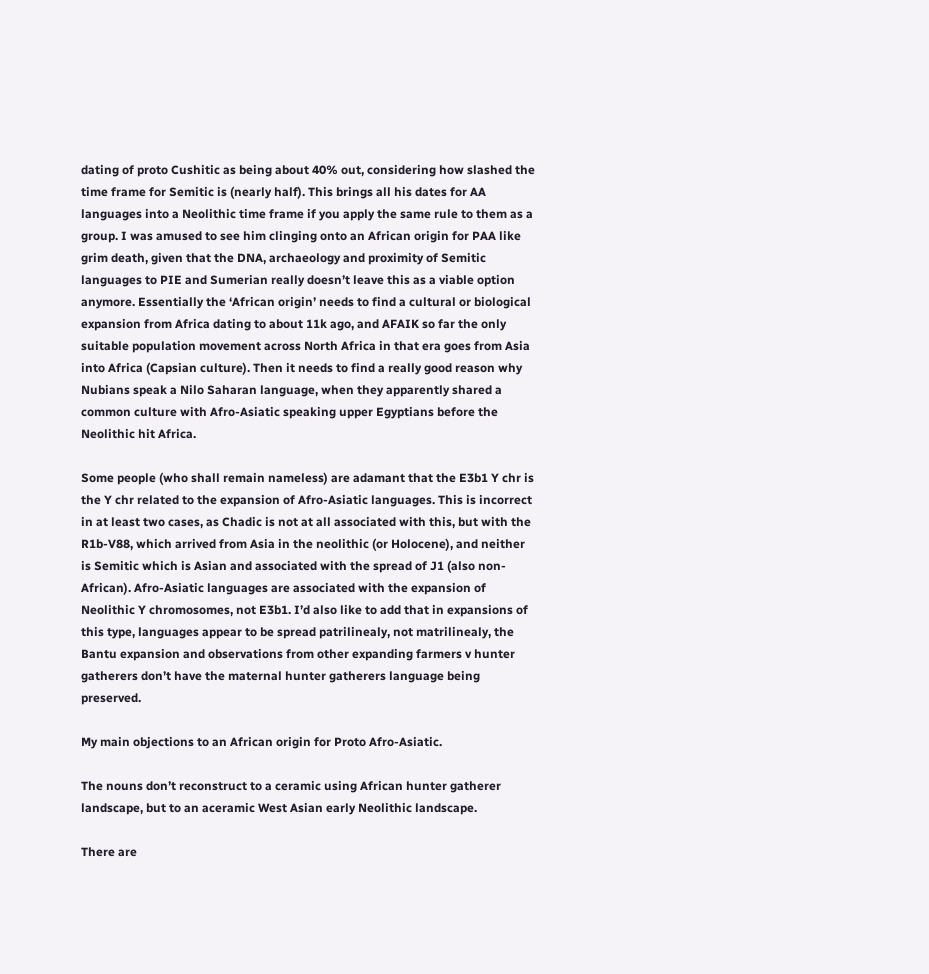dating of proto Cushitic as being about 40% out, considering how slashed the time frame for Semitic is (nearly half). This brings all his dates for AA languages into a Neolithic time frame if you apply the same rule to them as a group. I was amused to see him clinging onto an African origin for PAA like grim death, given that the DNA, archaeology and proximity of Semitic languages to PIE and Sumerian really doesn’t leave this as a viable option anymore. Essentially the ‘African origin’ needs to find a cultural or biological expansion from Africa dating to about 11k ago, and AFAIK so far the only suitable population movement across North Africa in that era goes from Asia into Africa (Capsian culture). Then it needs to find a really good reason why Nubians speak a Nilo Saharan language, when they apparently shared a common culture with Afro-Asiatic speaking upper Egyptians before the Neolithic hit Africa.

Some people (who shall remain nameless) are adamant that the E3b1 Y chr is the Y chr related to the expansion of Afro-Asiatic languages. This is incorrect in at least two cases, as Chadic is not at all associated with this, but with the R1b-V88, which arrived from Asia in the neolithic (or Holocene), and neither is Semitic which is Asian and associated with the spread of J1 (also non-African). Afro-Asiatic languages are associated with the expansion of Neolithic Y chromosomes, not E3b1. I’d also like to add that in expansions of this type, languages appear to be spread patrilinealy, not matrilinealy, the Bantu expansion and observations from other expanding farmers v hunter gatherers don’t have the maternal hunter gatherers language being preserved.

My main objections to an African origin for Proto Afro-Asiatic.

The nouns don’t reconstruct to a ceramic using African hunter gatherer landscape, but to an aceramic West Asian early Neolithic landscape.

There are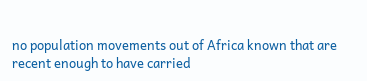no population movements out of Africa known that are recent enough to have carried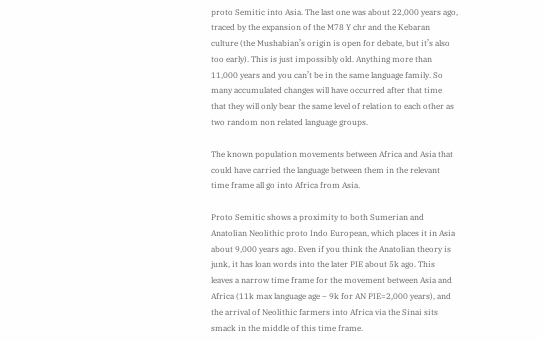proto Semitic into Asia. The last one was about 22,000 years ago, traced by the expansion of the M78 Y chr and the Kebaran culture (the Mushabian’s origin is open for debate, but it’s also too early). This is just impossibly old. Anything more than 11,000 years and you can’t be in the same language family. So many accumulated changes will have occurred after that time that they will only bear the same level of relation to each other as two random non related language groups.

The known population movements between Africa and Asia that could have carried the language between them in the relevant time frame all go into Africa from Asia.

Proto Semitic shows a proximity to both Sumerian and Anatolian Neolithic proto Indo European, which places it in Asia about 9,000 years ago. Even if you think the Anatolian theory is junk, it has loan words into the later PIE about 5k ago. This leaves a narrow time frame for the movement between Asia and Africa (11k max language age – 9k for AN PIE=2,000 years), and the arrival of Neolithic farmers into Africa via the Sinai sits smack in the middle of this time frame.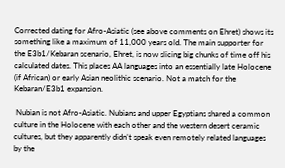Corrected dating for Afro-Asiatic (see above comments on Ehret) shows its something like a maximum of 11,000 years old. The main supporter for the E3b1/Kebaran scenario, Ehret, is now slicing big chunks of time off his calculated dates. This places AA languages into an essentially late Holocene (if African) or early Asian neolithic scenario. Not a match for the Kebaran/E3b1 expansion.

 Nubian is not Afro-Asiatic. Nubians and upper Egyptians shared a common culture in the Holocene with each other and the western desert ceramic cultures, but they apparently didn’t speak even remotely related languages by the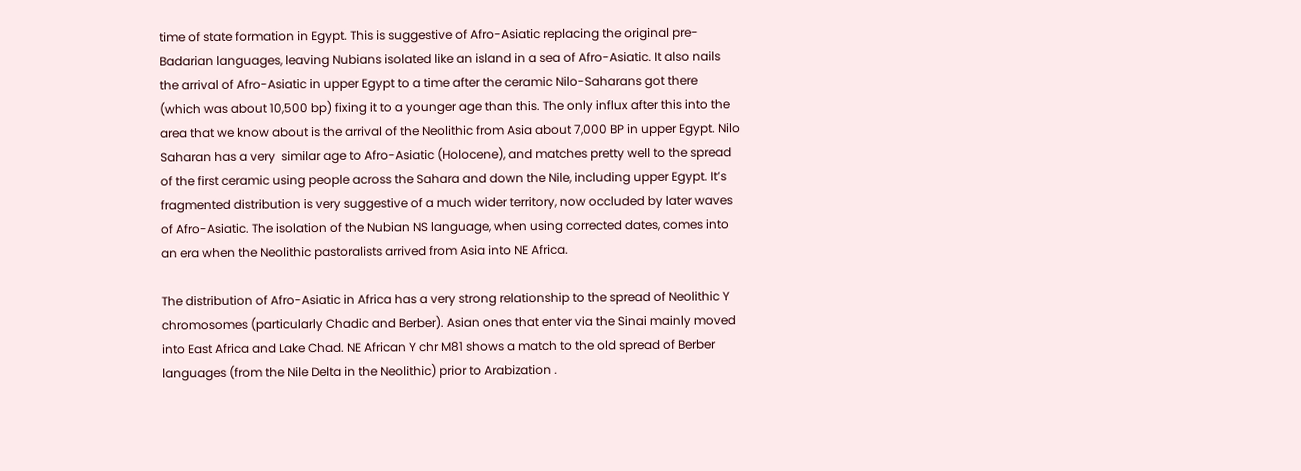time of state formation in Egypt. This is suggestive of Afro-Asiatic replacing the original pre-Badarian languages, leaving Nubians isolated like an island in a sea of Afro-Asiatic. It also nails the arrival of Afro-Asiatic in upper Egypt to a time after the ceramic Nilo-Saharans got there (which was about 10,500 bp) fixing it to a younger age than this. The only influx after this into the area that we know about is the arrival of the Neolithic from Asia about 7,000 BP in upper Egypt. Nilo Saharan has a very  similar age to Afro-Asiatic (Holocene), and matches pretty well to the spread of the first ceramic using people across the Sahara and down the Nile, including upper Egypt. It’s fragmented distribution is very suggestive of a much wider territory, now occluded by later waves of Afro-Asiatic. The isolation of the Nubian NS language, when using corrected dates, comes into an era when the Neolithic pastoralists arrived from Asia into NE Africa.

The distribution of Afro-Asiatic in Africa has a very strong relationship to the spread of Neolithic Y chromosomes (particularly Chadic and Berber). Asian ones that enter via the Sinai mainly moved into East Africa and Lake Chad. NE African Y chr M81 shows a match to the old spread of Berber languages (from the Nile Delta in the Neolithic) prior to Arabization .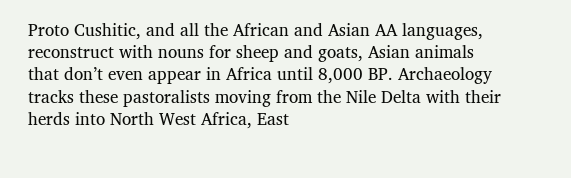Proto Cushitic, and all the African and Asian AA languages,  reconstruct with nouns for sheep and goats, Asian animals that don’t even appear in Africa until 8,000 BP. Archaeology tracks these pastoralists moving from the Nile Delta with their herds into North West Africa, East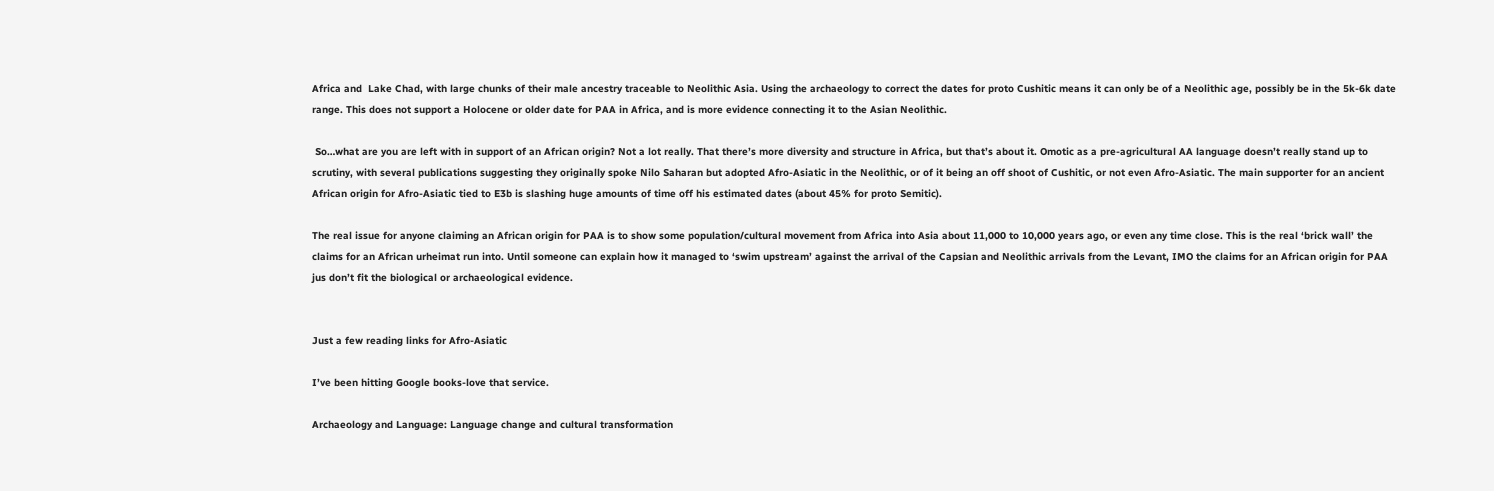Africa and  Lake Chad, with large chunks of their male ancestry traceable to Neolithic Asia. Using the archaeology to correct the dates for proto Cushitic means it can only be of a Neolithic age, possibly be in the 5k-6k date range. This does not support a Holocene or older date for PAA in Africa, and is more evidence connecting it to the Asian Neolithic.

 So…what are you are left with in support of an African origin? Not a lot really. That there’s more diversity and structure in Africa, but that’s about it. Omotic as a pre-agricultural AA language doesn’t really stand up to scrutiny, with several publications suggesting they originally spoke Nilo Saharan but adopted Afro-Asiatic in the Neolithic, or of it being an off shoot of Cushitic, or not even Afro-Asiatic. The main supporter for an ancient African origin for Afro-Asiatic tied to E3b is slashing huge amounts of time off his estimated dates (about 45% for proto Semitic).

The real issue for anyone claiming an African origin for PAA is to show some population/cultural movement from Africa into Asia about 11,000 to 10,000 years ago, or even any time close. This is the real ‘brick wall’ the claims for an African urheimat run into. Until someone can explain how it managed to ‘swim upstream’ against the arrival of the Capsian and Neolithic arrivals from the Levant, IMO the claims for an African origin for PAA jus don’t fit the biological or archaeological evidence.


Just a few reading links for Afro-Asiatic

I’ve been hitting Google books-love that service.

Archaeology and Language: Language change and cultural transformation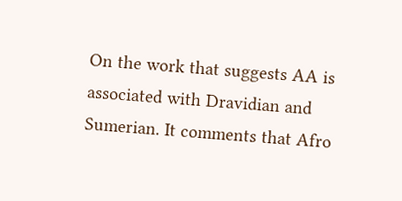On the work that suggests AA is associated with Dravidian and Sumerian. It comments that Afro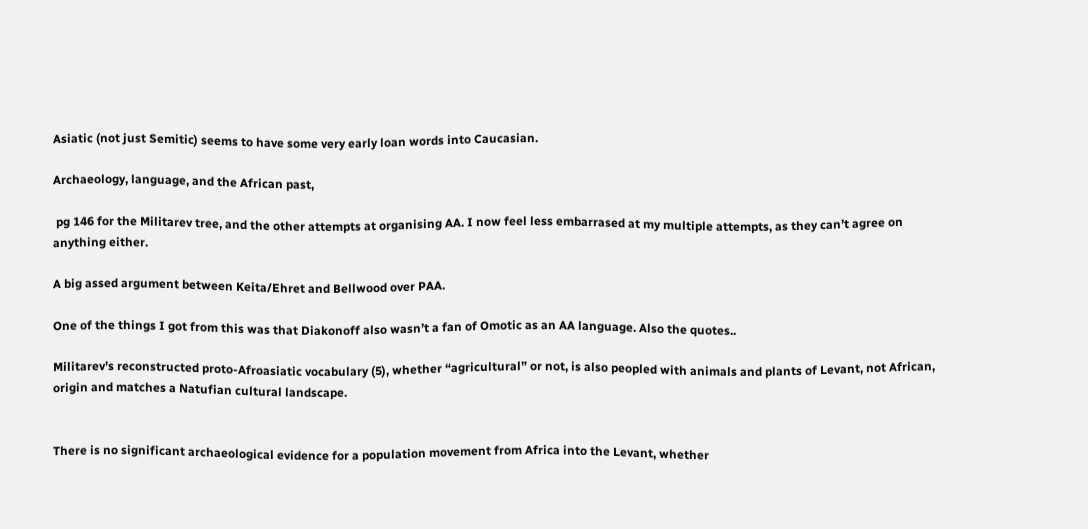Asiatic (not just Semitic) seems to have some very early loan words into Caucasian.

Archaeology, language, and the African past,

 pg 146 for the Militarev tree, and the other attempts at organising AA. I now feel less embarrased at my multiple attempts, as they can’t agree on anything either.

A big assed argument between Keita/Ehret and Bellwood over PAA.

One of the things I got from this was that Diakonoff also wasn’t a fan of Omotic as an AA language. Also the quotes..

Militarev’s reconstructed proto-Afroasiatic vocabulary (5), whether “agricultural” or not, is also peopled with animals and plants of Levant, not African, origin and matches a Natufian cultural landscape.


There is no significant archaeological evidence for a population movement from Africa into the Levant, whether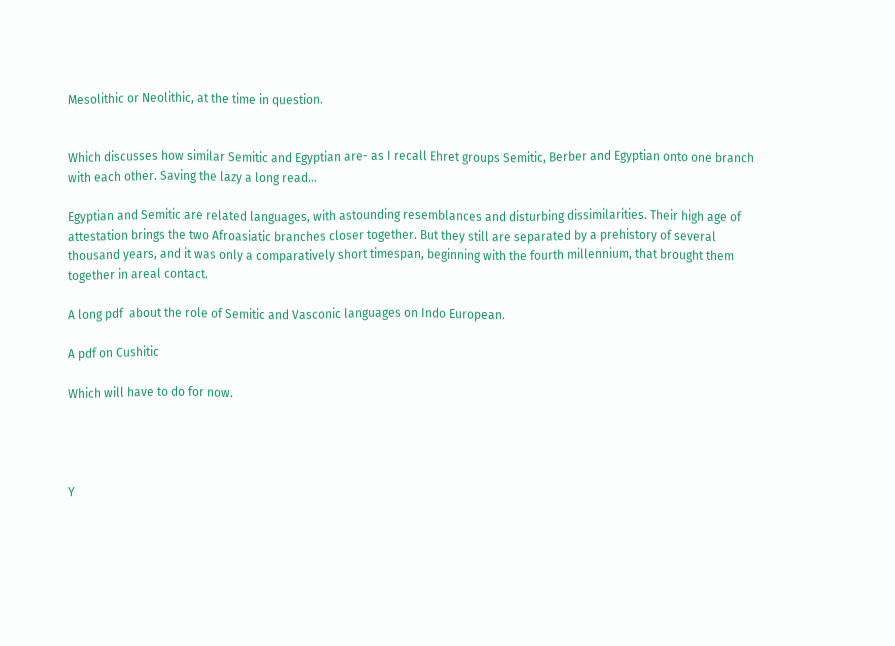Mesolithic or Neolithic, at the time in question.


Which discusses how similar Semitic and Egyptian are- as I recall Ehret groups Semitic, Berber and Egyptian onto one branch with each other. Saving the lazy a long read…

Egyptian and Semitic are related languages, with astounding resemblances and disturbing dissimilarities. Their high age of attestation brings the two Afroasiatic branches closer together. But they still are separated by a prehistory of several thousand years, and it was only a comparatively short timespan, beginning with the fourth millennium, that brought them together in areal contact.

A long pdf  about the role of Semitic and Vasconic languages on Indo European.

A pdf on Cushitic

Which will have to do for now.




Y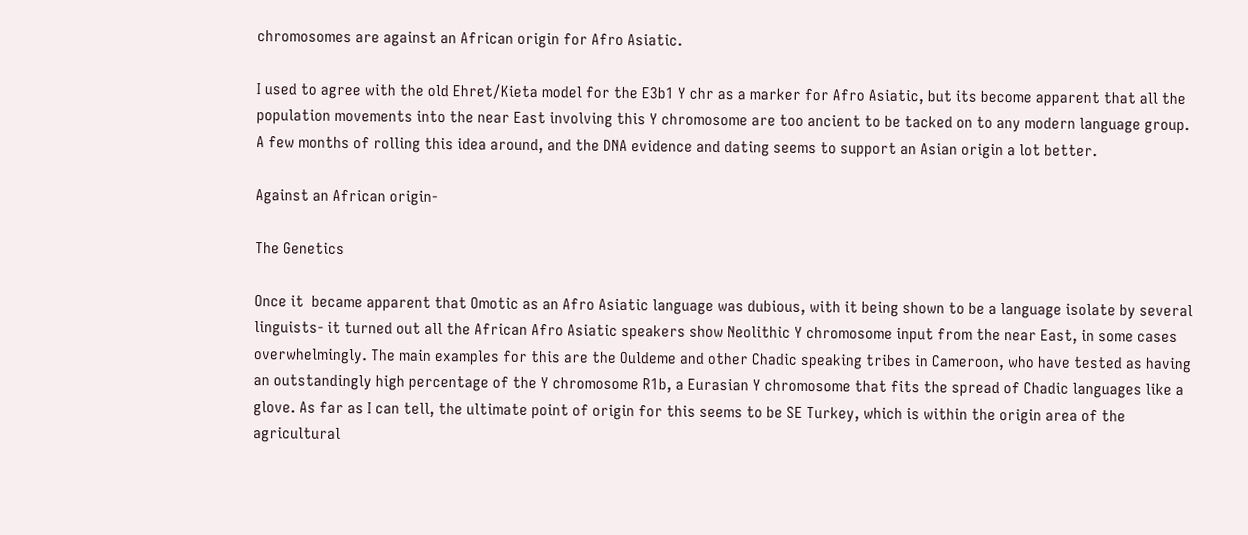chromosomes are against an African origin for Afro Asiatic.

I used to agree with the old Ehret/Kieta model for the E3b1 Y chr as a marker for Afro Asiatic, but its become apparent that all the population movements into the near East involving this Y chromosome are too ancient to be tacked on to any modern language group. A few months of rolling this idea around, and the DNA evidence and dating seems to support an Asian origin a lot better.

Against an African origin-

The Genetics

Once it  became apparent that Omotic as an Afro Asiatic language was dubious, with it being shown to be a language isolate by several linguists- it turned out all the African Afro Asiatic speakers show Neolithic Y chromosome input from the near East, in some cases overwhelmingly. The main examples for this are the Ouldeme and other Chadic speaking tribes in Cameroon, who have tested as having an outstandingly high percentage of the Y chromosome R1b, a Eurasian Y chromosome that fits the spread of Chadic languages like a glove. As far as I can tell, the ultimate point of origin for this seems to be SE Turkey, which is within the origin area of the agricultural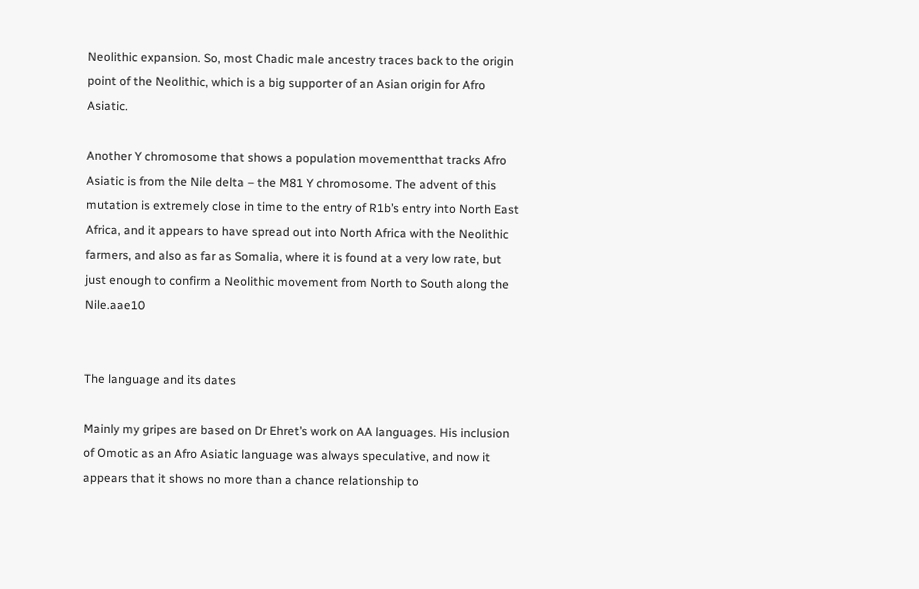Neolithic expansion. So, most Chadic male ancestry traces back to the origin point of the Neolithic, which is a big supporter of an Asian origin for Afro Asiatic.

Another Y chromosome that shows a population movementthat tracks Afro Asiatic is from the Nile delta – the M81 Y chromosome. The advent of this mutation is extremely close in time to the entry of R1b’s entry into North East Africa, and it appears to have spread out into North Africa with the Neolithic farmers, and also as far as Somalia, where it is found at a very low rate, but just enough to confirm a Neolithic movement from North to South along the Nile.aae10


The language and its dates

Mainly my gripes are based on Dr Ehret’s work on AA languages. His inclusion of Omotic as an Afro Asiatic language was always speculative, and now it appears that it shows no more than a chance relationship to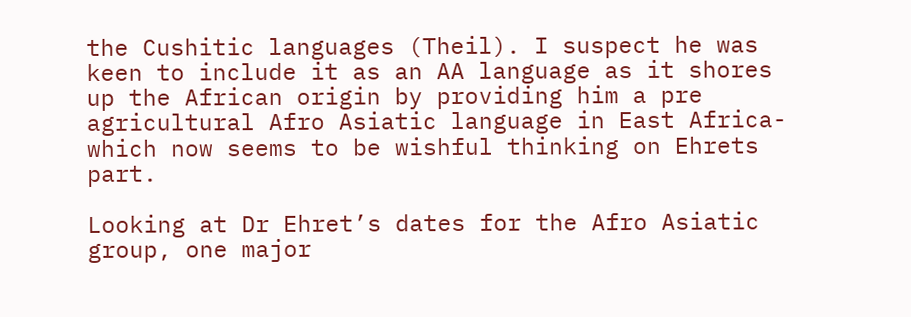the Cushitic languages (Theil). I suspect he was keen to include it as an AA language as it shores up the African origin by providing him a pre agricultural Afro Asiatic language in East Africa- which now seems to be wishful thinking on Ehrets part.

Looking at Dr Ehret’s dates for the Afro Asiatic group, one major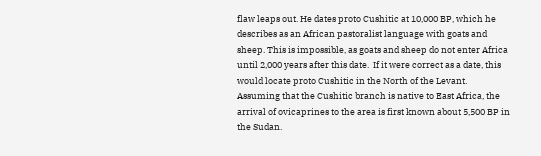flaw leaps out. He dates proto Cushitic at 10,000 BP, which he describes as an African pastoralist language with goats and sheep. This is impossible, as goats and sheep do not enter Africa until 2,000 years after this date.  If it were correct as a date, this would locate proto Cushitic in the North of the Levant. Assuming that the Cushitic branch is native to East Africa, the arrival of ovicaprines to the area is first known about 5,500 BP in the Sudan.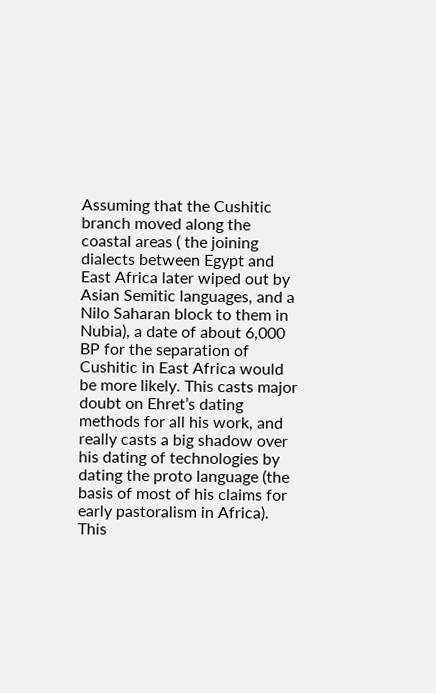Assuming that the Cushitic branch moved along the coastal areas ( the joining dialects between Egypt and East Africa later wiped out by Asian Semitic languages, and a Nilo Saharan block to them in Nubia), a date of about 6,000 BP for the separation of Cushitic in East Africa would be more likely. This casts major doubt on Ehret’s dating methods for all his work, and really casts a big shadow over his dating of technologies by dating the proto language (the basis of most of his claims for early pastoralism in Africa). This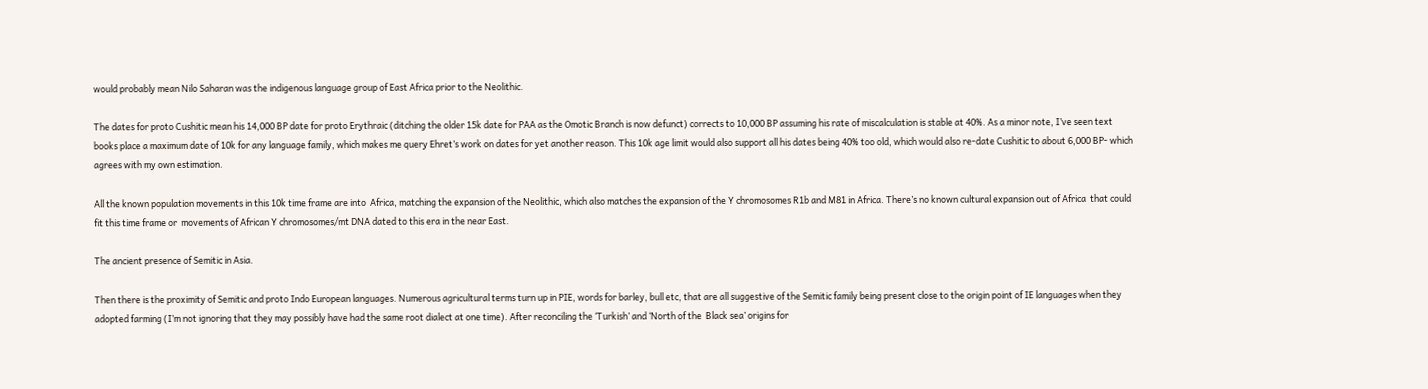would probably mean Nilo Saharan was the indigenous language group of East Africa prior to the Neolithic.

The dates for proto Cushitic mean his 14,000 BP date for proto Erythraic (ditching the older 15k date for PAA as the Omotic Branch is now defunct) corrects to 10,000 BP assuming his rate of miscalculation is stable at 40%. As a minor note, I’ve seen text books place a maximum date of 10k for any language family, which makes me query Ehret’s work on dates for yet another reason. This 10k age limit would also support all his dates being 40% too old, which would also re-date Cushitic to about 6,000 BP- which agrees with my own estimation.

All the known population movements in this 10k time frame are into  Africa, matching the expansion of the Neolithic, which also matches the expansion of the Y chromosomes R1b and M81 in Africa. There’s no known cultural expansion out of Africa  that could fit this time frame or  movements of African Y chromosomes/mt DNA dated to this era in the near East.

The ancient presence of Semitic in Asia.

Then there is the proximity of Semitic and proto Indo European languages. Numerous agricultural terms turn up in PIE, words for barley, bull etc, that are all suggestive of the Semitic family being present close to the origin point of IE languages when they adopted farming (I’m not ignoring that they may possibly have had the same root dialect at one time). After reconciling the ‘Turkish’ and ‘North of the  Black sea’ origins for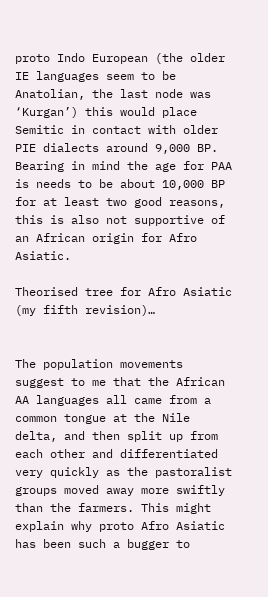proto Indo European (the older IE languages seem to be Anatolian, the last node was ‘Kurgan’) this would place Semitic in contact with older PIE dialects around 9,000 BP. Bearing in mind the age for PAA is needs to be about 10,000 BP for at least two good reasons, this is also not supportive of an African origin for Afro Asiatic.

Theorised tree for Afro Asiatic (my fifth revision)…


The population movements suggest to me that the African AA languages all came from a common tongue at the Nile delta, and then split up from each other and differentiated very quickly as the pastoralist groups moved away more swiftly than the farmers. This might explain why proto Afro Asiatic has been such a bugger to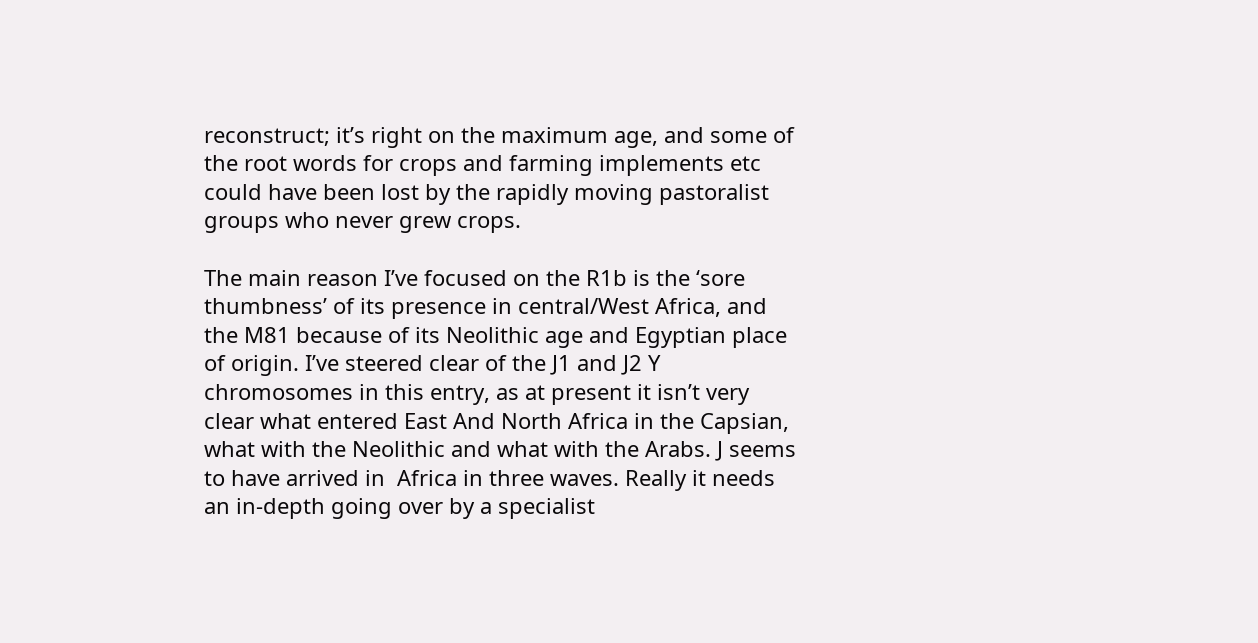reconstruct; it’s right on the maximum age, and some of the root words for crops and farming implements etc could have been lost by the rapidly moving pastoralist groups who never grew crops.

The main reason I’ve focused on the R1b is the ‘sore thumbness’ of its presence in central/West Africa, and the M81 because of its Neolithic age and Egyptian place of origin. I’ve steered clear of the J1 and J2 Y chromosomes in this entry, as at present it isn’t very clear what entered East And North Africa in the Capsian, what with the Neolithic and what with the Arabs. J seems to have arrived in  Africa in three waves. Really it needs an in-depth going over by a specialist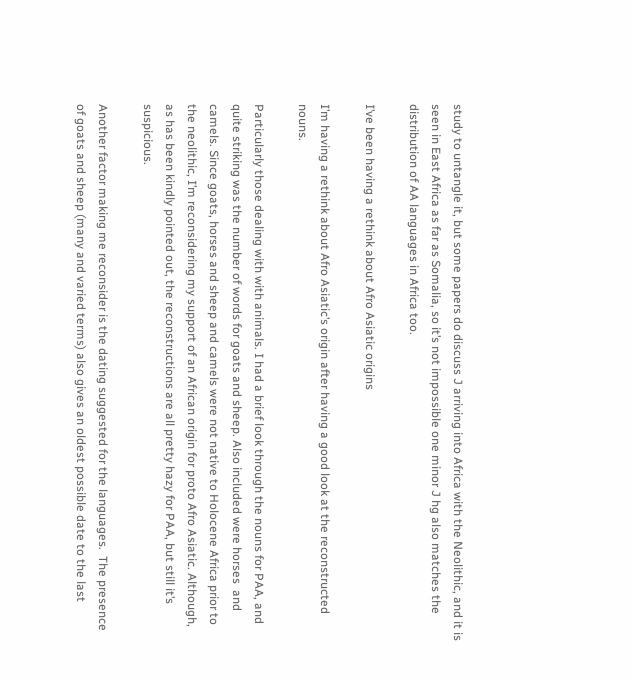study to untangle it, but some papers do discuss J arriving into Africa with the Neolithic, and it is seen in East Africa as far as Somalia, so it’s not impossible one minor J hg also matches the distribution of AA languages in Africa too.

I’ve been having a rethink about Afro Asiatic origins

I’m having a rethink about Afro Asiatic’s origin after having a good look at the reconstructed nouns.

Particularly those dealing with with animals. I had a brief look through the nouns for PAA, and quite striking was the number of words for goats and sheep. Also included were horses  and camels. Since goats, horses and sheep and camels were not native to Holocene Africa prior to the neolithic, I’m reconsidering my support of an African origin for proto Afro Asiatic. Although, as has been kindly pointed out, the reconstructions are all pretty hazy for PAA, but still it’s suspicious.

Another factor making me reconsider is the dating suggested for the languages.  The presence of goats and sheep (many and varied terms) also gives an oldest possible date to the last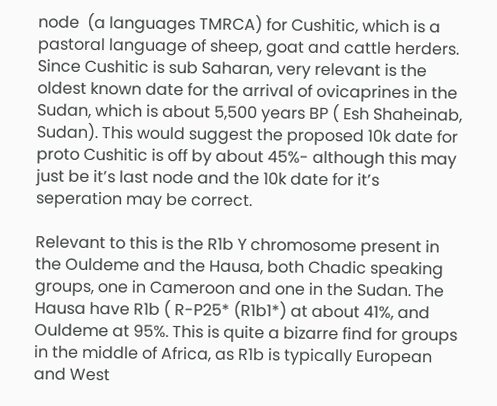node  (a languages TMRCA) for Cushitic, which is a pastoral language of sheep, goat and cattle herders. Since Cushitic is sub Saharan, very relevant is the oldest known date for the arrival of ovicaprines in the Sudan, which is about 5,500 years BP ( Esh Shaheinab, Sudan). This would suggest the proposed 10k date for proto Cushitic is off by about 45%- although this may just be it’s last node and the 10k date for it’s seperation may be correct.

Relevant to this is the R1b Y chromosome present in the Ouldeme and the Hausa, both Chadic speaking groups, one in Cameroon and one in the Sudan. The Hausa have R1b ( R-P25* (R1b1*) at about 41%, and Ouldeme at 95%. This is quite a bizarre find for groups in the middle of Africa, as R1b is typically European and West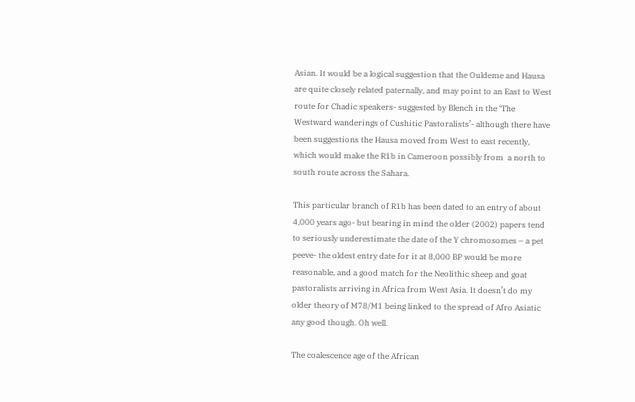Asian. It would be a logical suggestion that the Ouldeme and Hausa are quite closely related paternally, and may point to an East to West route for Chadic speakers- suggested by Blench in the ‘The Westward wanderings of Cushitic Pastoralists’- although there have been suggestions the Hausa moved from West to east recently, which would make the R1b in Cameroon possibly from  a north to south route across the Sahara.

This particular branch of R1b has been dated to an entry of about 4,000 years ago- but bearing in mind the older (2002) papers tend to seriously underestimate the date of the Y chromosomes – a pet peeve- the oldest entry date for it at 8,000 BP would be more reasonable, and a good match for the Neolithic sheep and goat pastoralists arriving in Africa from West Asia. It doesn’t do my older theory of M78/M1 being linked to the spread of Afro Asiatic any good though. Oh well.

The coalescence age of the African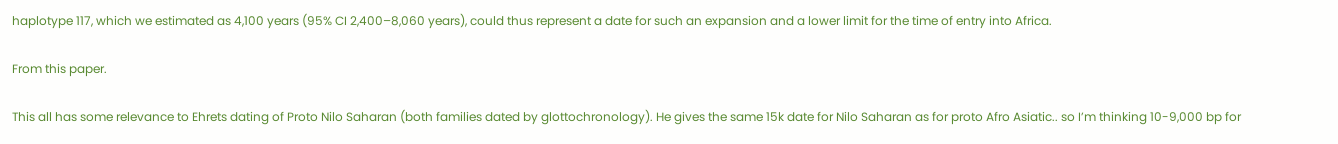haplotype 117, which we estimated as 4,100 years (95% CI 2,400–8,060 years), could thus represent a date for such an expansion and a lower limit for the time of entry into Africa.

From this paper.

This all has some relevance to Ehrets dating of Proto Nilo Saharan (both families dated by glottochronology). He gives the same 15k date for Nilo Saharan as for proto Afro Asiatic.. so I’m thinking 10-9,000 bp for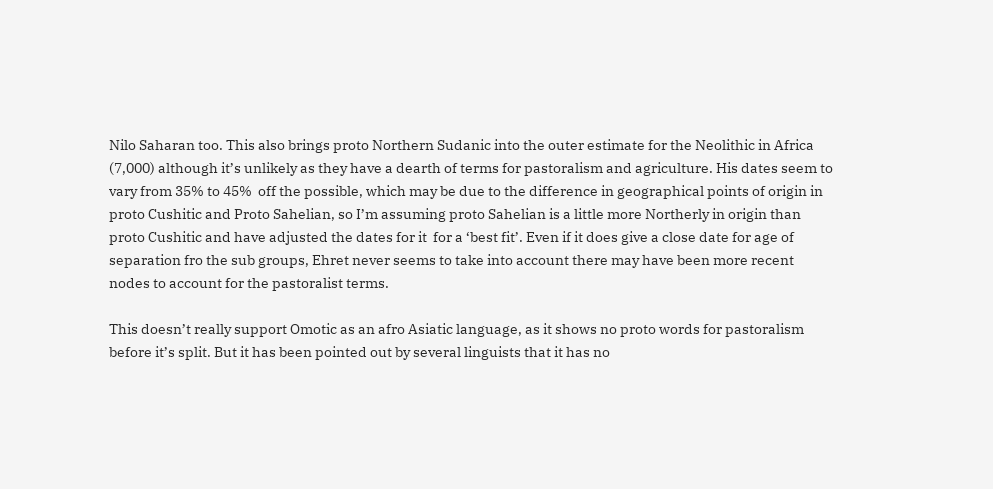Nilo Saharan too. This also brings proto Northern Sudanic into the outer estimate for the Neolithic in Africa (7,000) although it’s unlikely as they have a dearth of terms for pastoralism and agriculture. His dates seem to vary from 35% to 45%  off the possible, which may be due to the difference in geographical points of origin in proto Cushitic and Proto Sahelian, so I’m assuming proto Sahelian is a little more Northerly in origin than proto Cushitic and have adjusted the dates for it  for a ‘best fit’. Even if it does give a close date for age of separation fro the sub groups, Ehret never seems to take into account there may have been more recent nodes to account for the pastoralist terms.

This doesn’t really support Omotic as an afro Asiatic language, as it shows no proto words for pastoralism before it’s split. But it has been pointed out by several linguists that it has no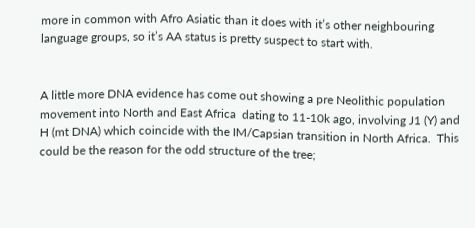more in common with Afro Asiatic than it does with it’s other neighbouring language groups, so it’s AA status is pretty suspect to start with.


A little more DNA evidence has come out showing a pre Neolithic population movement into North and East Africa  dating to 11-10k ago, involving J1 (Y) and H (mt DNA) which coincide with the IM/Capsian transition in North Africa.  This could be the reason for the odd structure of the tree;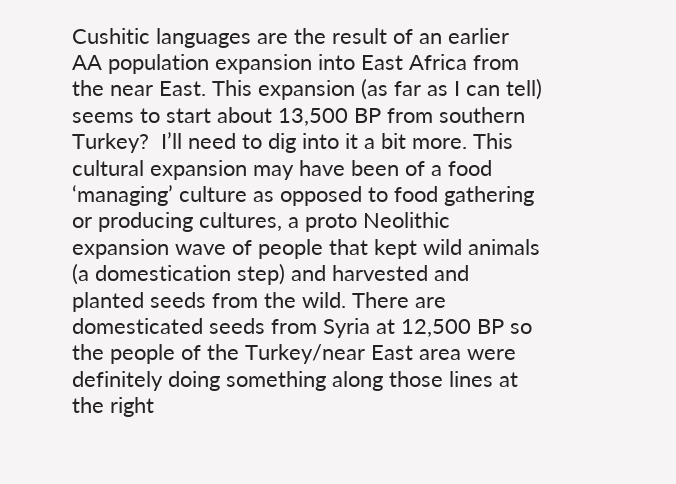Cushitic languages are the result of an earlier AA population expansion into East Africa from the near East. This expansion (as far as I can tell) seems to start about 13,500 BP from southern Turkey?  I’ll need to dig into it a bit more. This cultural expansion may have been of a food ‘managing’ culture as opposed to food gathering or producing cultures, a proto Neolithic expansion wave of people that kept wild animals (a domestication step) and harvested and planted seeds from the wild. There are domesticated seeds from Syria at 12,500 BP so the people of the Turkey/near East area were definitely doing something along those lines at the right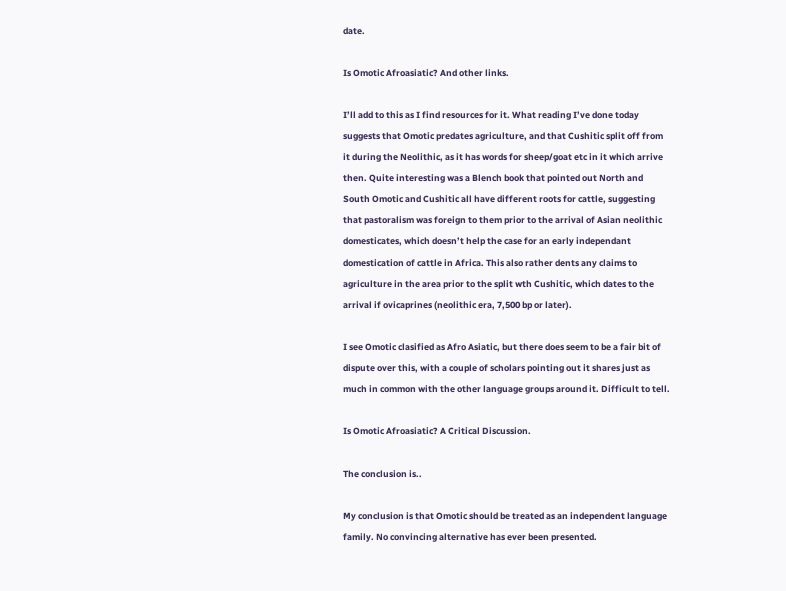date.

Is Omotic Afroasiatic? And other links.

I’ll add to this as I find resources for it. What reading I’ve done today suggests that Omotic predates agriculture, and that Cushitic split off from it during the Neolithic, as it has words for sheep/goat etc in it which arrive then. Quite interesting was a Blench book that pointed out North and South Omotic and Cushitic all have different roots for cattle, suggesting that pastoralism was foreign to them prior to the arrival of Asian neolithic domesticates, which doesn’t help the case for an early independant domestication of cattle in Africa. This also rather dents any claims to agriculture in the area prior to the split wth Cushitic, which dates to the arrival if ovicaprines (neolithic era, 7,500 bp or later).

I see Omotic clasified as Afro Asiatic, but there does seem to be a fair bit of dispute over this, with a couple of scholars pointing out it shares just as much in common with the other language groups around it. Difficult to tell.

Is Omotic Afroasiatic? A Critical Discussion.

The conclusion is..

My conclusion is that Omotic should be treated as an independent language family. No convincing alternative has ever been presented.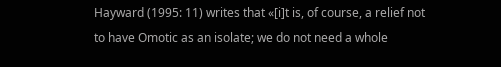Hayward (1995: 11) writes that «[i]t is, of course, a relief not to have Omotic as an isolate; we do not need a whole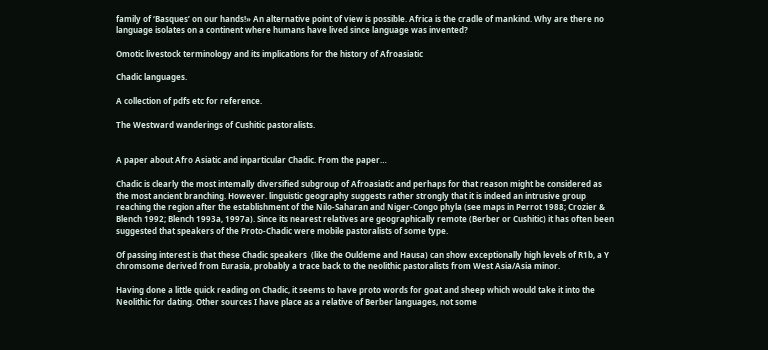family of ‘Basques’ on our hands!» An alternative point of view is possible. Africa is the cradle of mankind. Why are there no language isolates on a continent where humans have lived since language was invented?

Omotic livestock terminology and its implications for the history of Afroasiatic

Chadic languages.

A collection of pdfs etc for reference.

The Westward wanderings of Cushitic pastoralists.


A paper about Afro Asiatic and inparticular Chadic. From the paper…

Chadic is clearly the most intemally diversified subgroup of Afroasiatic and perhaps for that reason might be considered as the most ancient branching. However. linguistic geography suggests rather strongly that it is indeed an intrusive group reaching the region after the establishment of the Nilo-Saharan and Niger-Congo phyla (see maps in Perrot 1988; Crozier & Blench 1992; Blench 1993a, 1997a). Since its nearest relatives are geographically remote (Berber or Cushitic) it has often been suggested that speakers of the Proto-Chadic were mobile pastoralists of some type.

Of passing interest is that these Chadic speakers  (like the Ouldeme and Hausa) can show exceptionally high levels of R1b, a Y chromsome derived from Eurasia, probably a trace back to the neolithic pastoralists from West Asia/Asia minor.

Having done a little quick reading on Chadic, it seems to have proto words for goat and sheep which would take it into the Neolithic for dating. Other sources I have place as a relative of Berber languages, not some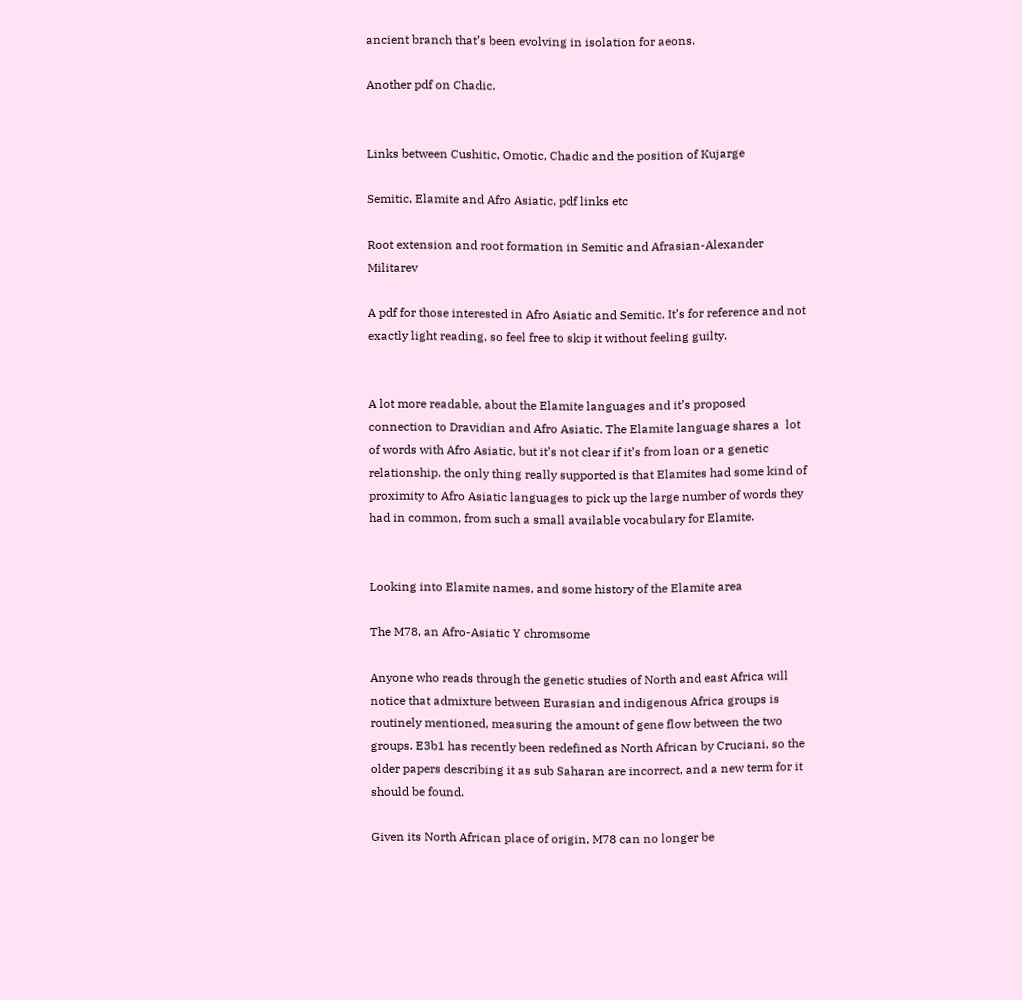ancient branch that’s been evolving in isolation for aeons.

Another pdf on Chadic.


Links between Cushitic, Omotic, Chadic and the position of Kujarge

Semitic, Elamite and Afro Asiatic, pdf links etc

Root extension and root formation in Semitic and Afrasian-Alexander Militarev

A pdf for those interested in Afro Asiatic and Semitic. It’s for reference and not exactly light reading, so feel free to skip it without feeling guilty.


A lot more readable, about the Elamite languages and it’s proposed connection to Dravidian and Afro Asiatic. The Elamite language shares a  lot of words with Afro Asiatic, but it’s not clear if it’s from loan or a genetic relationship. the only thing really supported is that Elamites had some kind of proximity to Afro Asiatic languages to pick up the large number of words they had in common, from such a small available vocabulary for Elamite.


Looking into Elamite names, and some history of the Elamite area

The M78, an Afro-Asiatic Y chromsome

Anyone who reads through the genetic studies of North and east Africa will notice that admixture between Eurasian and indigenous Africa groups is routinely mentioned, measuring the amount of gene flow between the two groups. E3b1 has recently been redefined as North African by Cruciani, so the older papers describing it as sub Saharan are incorrect, and a new term for it should be found.

Given its North African place of origin, M78 can no longer be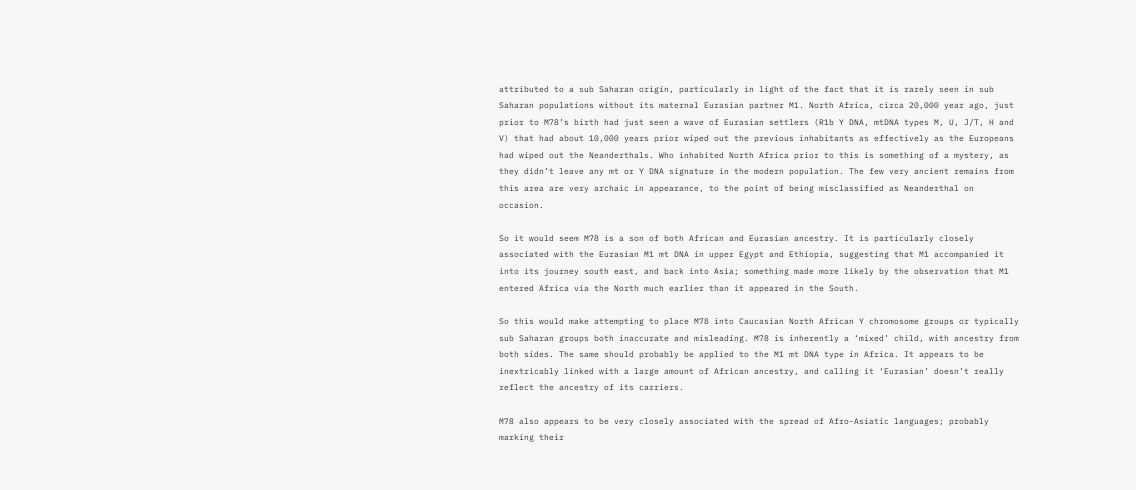attributed to a sub Saharan origin, particularly in light of the fact that it is rarely seen in sub Saharan populations without its maternal Eurasian partner M1. North Africa, circa 20,000 year ago, just prior to M78’s birth had just seen a wave of Eurasian settlers (R1b Y DNA, mtDNA types M, U, J/T, H and V) that had about 10,000 years prior wiped out the previous inhabitants as effectively as the Europeans had wiped out the Neanderthals. Who inhabited North Africa prior to this is something of a mystery, as they didn’t leave any mt or Y DNA signature in the modern population. The few very ancient remains from this area are very archaic in appearance, to the point of being misclassified as Neanderthal on occasion.

So it would seem M78 is a son of both African and Eurasian ancestry. It is particularly closely associated with the Eurasian M1 mt DNA in upper Egypt and Ethiopia, suggesting that M1 accompanied it into its journey south east, and back into Asia; something made more likely by the observation that M1 entered Africa via the North much earlier than it appeared in the South.

So this would make attempting to place M78 into Caucasian North African Y chromosome groups or typically sub Saharan groups both inaccurate and misleading. M78 is inherently a ‘mixed’ child, with ancestry from both sides. The same should probably be applied to the M1 mt DNA type in Africa. It appears to be inextricably linked with a large amount of African ancestry, and calling it ‘Eurasian’ doesn’t really reflect the ancestry of its carriers.

M78 also appears to be very closely associated with the spread of Afro-Asiatic languages; probably marking their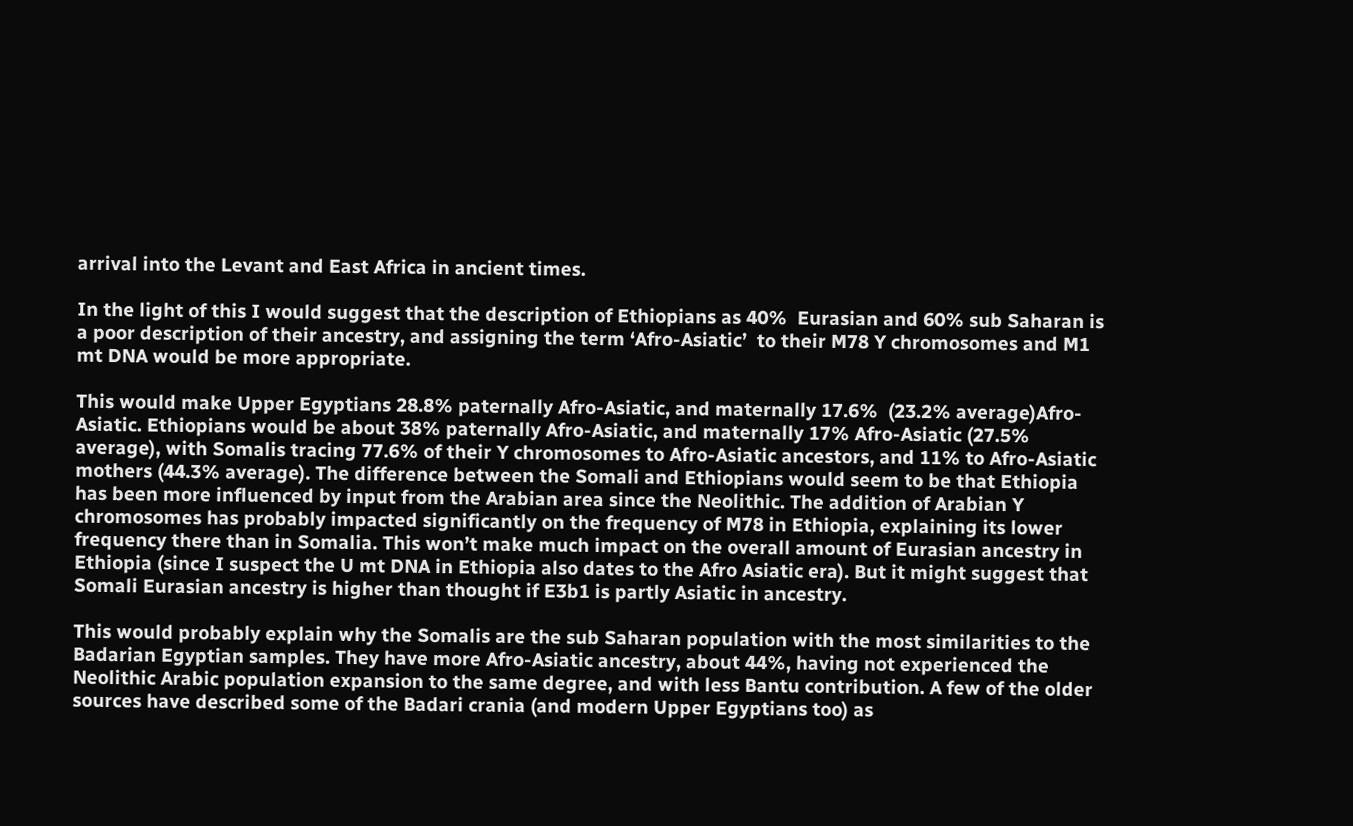arrival into the Levant and East Africa in ancient times.

In the light of this I would suggest that the description of Ethiopians as 40%  Eurasian and 60% sub Saharan is a poor description of their ancestry, and assigning the term ‘Afro-Asiatic’  to their M78 Y chromosomes and M1 mt DNA would be more appropriate.

This would make Upper Egyptians 28.8% paternally Afro-Asiatic, and maternally 17.6%  (23.2% average)Afro-Asiatic. Ethiopians would be about 38% paternally Afro-Asiatic, and maternally 17% Afro-Asiatic (27.5% average), with Somalis tracing 77.6% of their Y chromosomes to Afro-Asiatic ancestors, and 11% to Afro-Asiatic mothers (44.3% average). The difference between the Somali and Ethiopians would seem to be that Ethiopia has been more influenced by input from the Arabian area since the Neolithic. The addition of Arabian Y chromosomes has probably impacted significantly on the frequency of M78 in Ethiopia, explaining its lower frequency there than in Somalia. This won’t make much impact on the overall amount of Eurasian ancestry in Ethiopia (since I suspect the U mt DNA in Ethiopia also dates to the Afro Asiatic era). But it might suggest that Somali Eurasian ancestry is higher than thought if E3b1 is partly Asiatic in ancestry.

This would probably explain why the Somalis are the sub Saharan population with the most similarities to the Badarian Egyptian samples. They have more Afro-Asiatic ancestry, about 44%, having not experienced the Neolithic Arabic population expansion to the same degree, and with less Bantu contribution. A few of the older sources have described some of the Badari crania (and modern Upper Egyptians too) as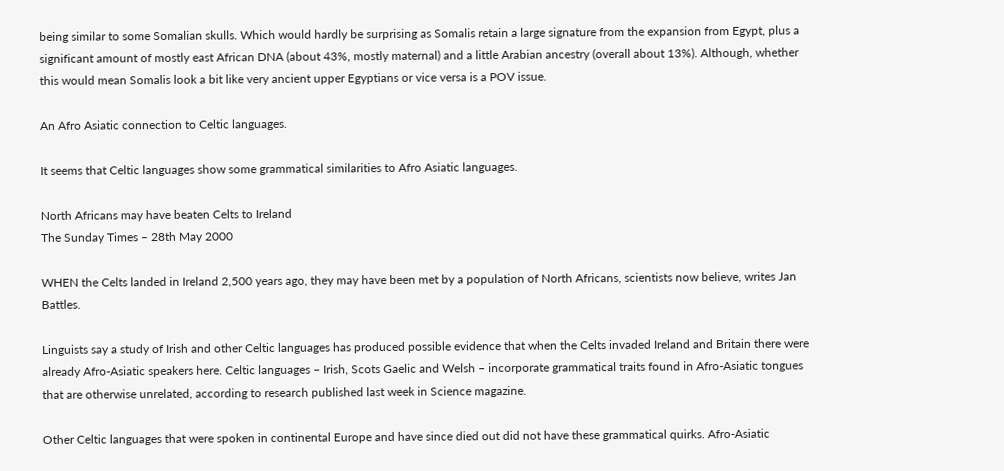being similar to some Somalian skulls. Which would hardly be surprising as Somalis retain a large signature from the expansion from Egypt, plus a significant amount of mostly east African DNA (about 43%, mostly maternal) and a little Arabian ancestry (overall about 13%). Although, whether this would mean Somalis look a bit like very ancient upper Egyptians or vice versa is a POV issue.

An Afro Asiatic connection to Celtic languages.

It seems that Celtic languages show some grammatical similarities to Afro Asiatic languages.

North Africans may have beaten Celts to Ireland
The Sunday Times – 28th May 2000

WHEN the Celts landed in Ireland 2,500 years ago, they may have been met by a population of North Africans, scientists now believe, writes Jan Battles.

Linguists say a study of Irish and other Celtic languages has produced possible evidence that when the Celts invaded Ireland and Britain there were already Afro-Asiatic speakers here. Celtic languages – Irish, Scots Gaelic and Welsh – incorporate grammatical traits found in Afro-Asiatic tongues that are otherwise unrelated, according to research published last week in Science magazine.

Other Celtic languages that were spoken in continental Europe and have since died out did not have these grammatical quirks. Afro-Asiatic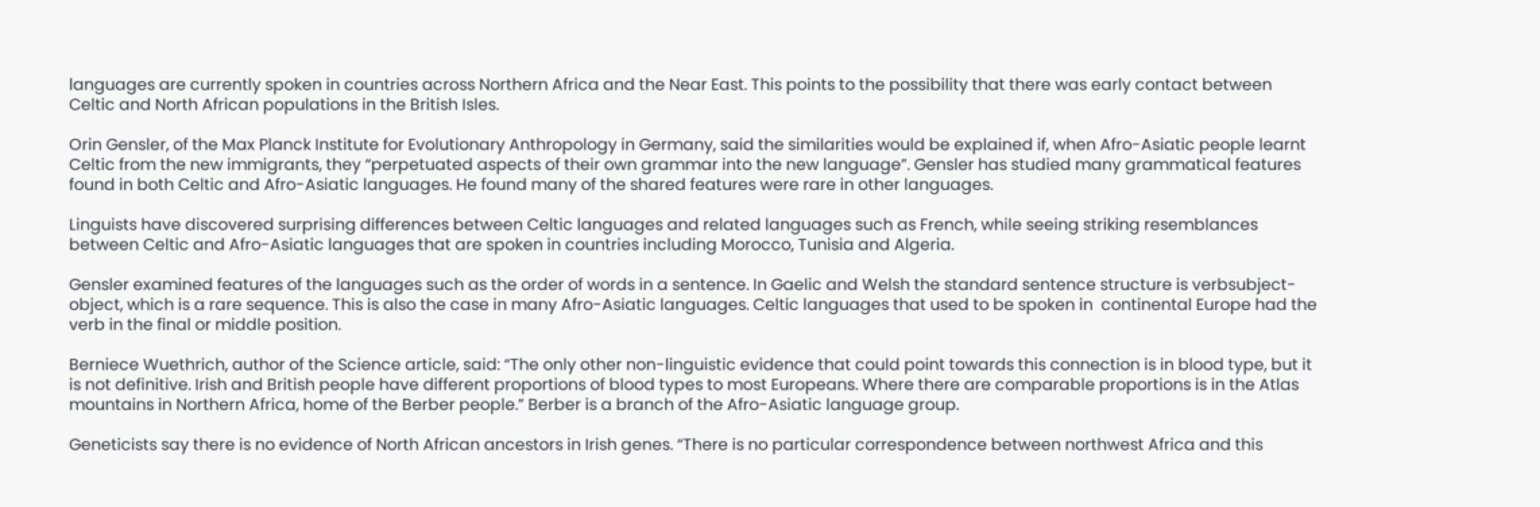languages are currently spoken in countries across Northern Africa and the Near East. This points to the possibility that there was early contact between Celtic and North African populations in the British Isles.

Orin Gensler, of the Max Planck Institute for Evolutionary Anthropology in Germany, said the similarities would be explained if, when Afro-Asiatic people learnt Celtic from the new immigrants, they “perpetuated aspects of their own grammar into the new language”. Gensler has studied many grammatical features found in both Celtic and Afro-Asiatic languages. He found many of the shared features were rare in other languages.

Linguists have discovered surprising differences between Celtic languages and related languages such as French, while seeing striking resemblances between Celtic and Afro-Asiatic languages that are spoken in countries including Morocco, Tunisia and Algeria.

Gensler examined features of the languages such as the order of words in a sentence. In Gaelic and Welsh the standard sentence structure is verbsubject-object, which is a rare sequence. This is also the case in many Afro-Asiatic languages. Celtic languages that used to be spoken in  continental Europe had the verb in the final or middle position.

Berniece Wuethrich, author of the Science article, said: “The only other non-linguistic evidence that could point towards this connection is in blood type, but it is not definitive. Irish and British people have different proportions of blood types to most Europeans. Where there are comparable proportions is in the Atlas mountains in Northern Africa, home of the Berber people.” Berber is a branch of the Afro-Asiatic language group.

Geneticists say there is no evidence of North African ancestors in Irish genes. “There is no particular correspondence between northwest Africa and this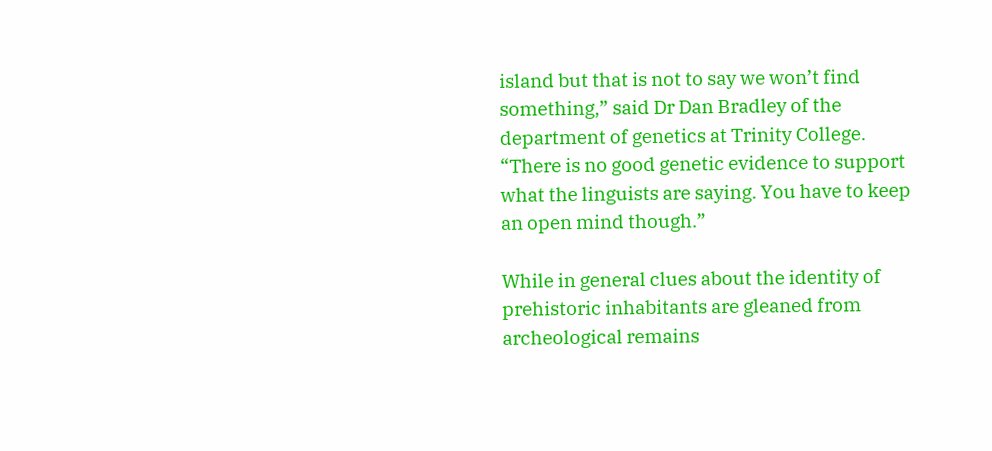island but that is not to say we won’t find something,” said Dr Dan Bradley of the department of genetics at Trinity College. “There is no good genetic evidence to support what the linguists are saying. You have to keep an open mind though.”

While in general clues about the identity of prehistoric inhabitants are gleaned from archeological remains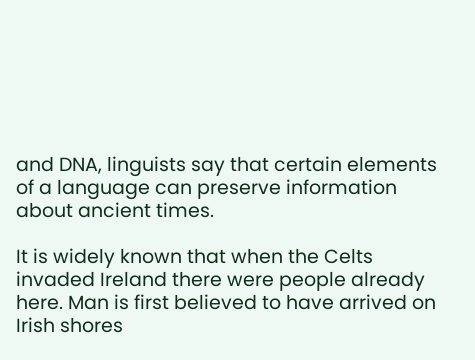and DNA, linguists say that certain elements of a language can preserve information about ancient times.

It is widely known that when the Celts invaded Ireland there were people already here. Man is first believed to have arrived on Irish shores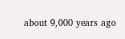about 9,000 years ago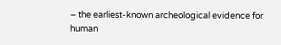– the earliest-known archeological evidence for human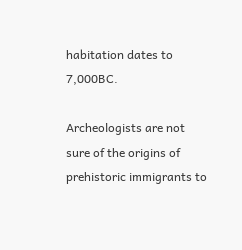habitation dates to 7,000BC.

Archeologists are not sure of the origins of prehistoric immigrants to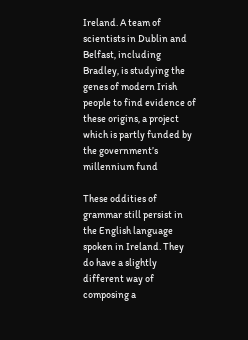Ireland. A team of scientists in Dublin and Belfast, including Bradley, is studying the genes of modern Irish people to find evidence of these origins, a project which is partly funded by the government’s millennium fund

These oddities of grammar still persist in the English language spoken in Ireland. They do have a slightly different way of composing a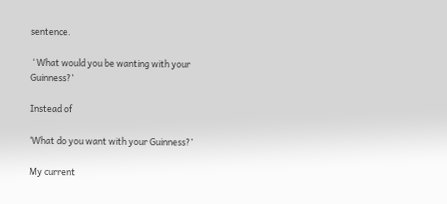sentence.

 ‘ What would you be wanting with your Guinness?’

Instead of

‘What do you want with your Guinness?’

My current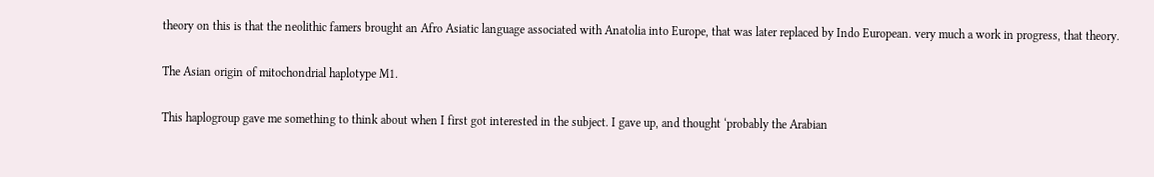theory on this is that the neolithic famers brought an Afro Asiatic language associated with Anatolia into Europe, that was later replaced by Indo European. very much a work in progress, that theory.

The Asian origin of mitochondrial haplotype M1.

This haplogroup gave me something to think about when I first got interested in the subject. I gave up, and thought ‘probably the Arabian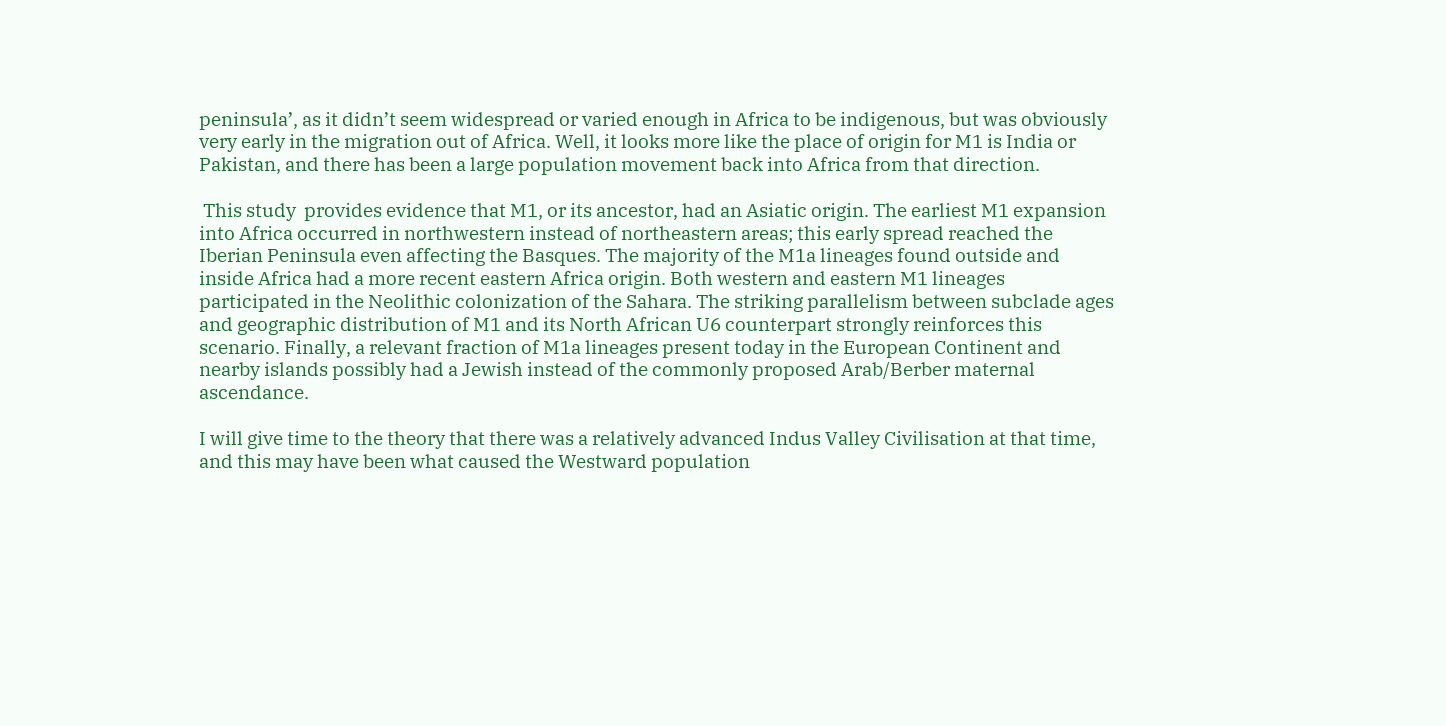peninsula’, as it didn’t seem widespread or varied enough in Africa to be indigenous, but was obviously very early in the migration out of Africa. Well, it looks more like the place of origin for M1 is India or Pakistan, and there has been a large population movement back into Africa from that direction.

 This study  provides evidence that M1, or its ancestor, had an Asiatic origin. The earliest M1 expansion into Africa occurred in northwestern instead of northeastern areas; this early spread reached the Iberian Peninsula even affecting the Basques. The majority of the M1a lineages found outside and inside Africa had a more recent eastern Africa origin. Both western and eastern M1 lineages participated in the Neolithic colonization of the Sahara. The striking parallelism between subclade ages and geographic distribution of M1 and its North African U6 counterpart strongly reinforces this scenario. Finally, a relevant fraction of M1a lineages present today in the European Continent and nearby islands possibly had a Jewish instead of the commonly proposed Arab/Berber maternal ascendance.

I will give time to the theory that there was a relatively advanced Indus Valley Civilisation at that time, and this may have been what caused the Westward population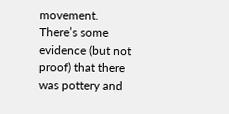movement. There’s some evidence (but not proof) that there was pottery and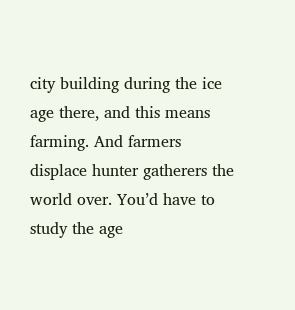city building during the ice age there, and this means farming. And farmers displace hunter gatherers the world over. You’d have to study the age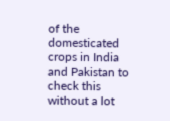of the domesticated crops in India  and Pakistan to check this without a lot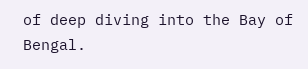of deep diving into the Bay of Bengal.